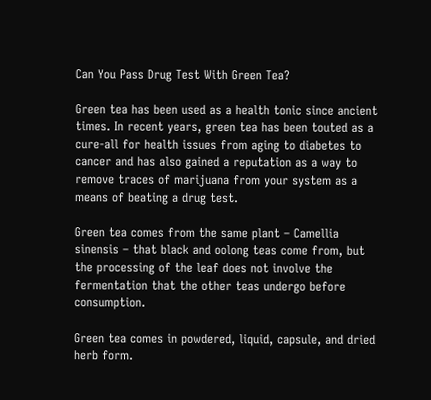Can You Pass Drug Test With Green Tea?

Green tea has been used as a health tonic since ancient times. In recent years, green tea has been touted as a cure-all for health issues from aging to diabetes to cancer and has also gained a reputation as a way to remove traces of marijuana from your system as a means of beating a drug test.

Green tea comes from the same plant – Camellia sinensis – that black and oolong teas come from, but the processing of the leaf does not involve the fermentation that the other teas undergo before consumption.

Green tea comes in powdered, liquid, capsule, and dried herb form.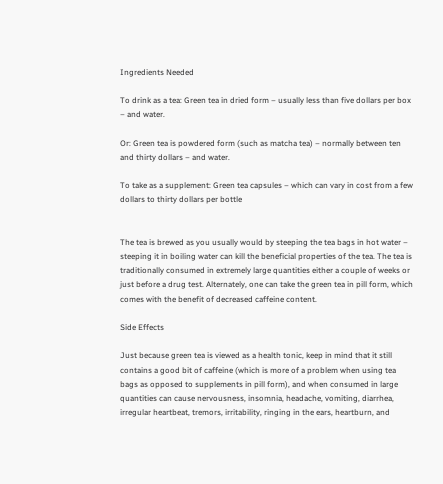Ingredients Needed

To drink as a tea: Green tea in dried form – usually less than five dollars per box – and water.

Or: Green tea is powdered form (such as matcha tea) – normally between ten and thirty dollars – and water.

To take as a supplement: Green tea capsules – which can vary in cost from a few dollars to thirty dollars per bottle


The tea is brewed as you usually would by steeping the tea bags in hot water – steeping it in boiling water can kill the beneficial properties of the tea. The tea is traditionally consumed in extremely large quantities either a couple of weeks or just before a drug test. Alternately, one can take the green tea in pill form, which comes with the benefit of decreased caffeine content.

Side Effects

Just because green tea is viewed as a health tonic, keep in mind that it still contains a good bit of caffeine (which is more of a problem when using tea bags as opposed to supplements in pill form), and when consumed in large quantities can cause nervousness, insomnia, headache, vomiting, diarrhea, irregular heartbeat, tremors, irritability, ringing in the ears, heartburn, and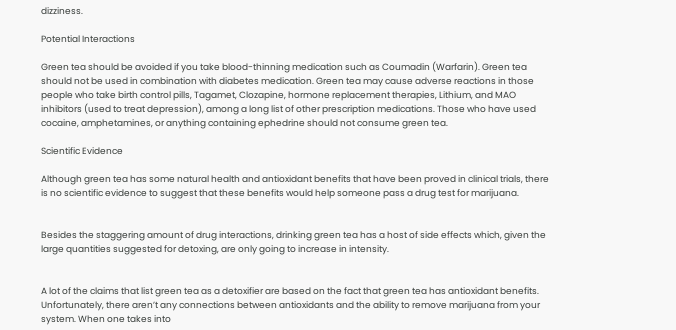dizziness.

Potential Interactions

Green tea should be avoided if you take blood-thinning medication such as Coumadin (Warfarin). Green tea should not be used in combination with diabetes medication. Green tea may cause adverse reactions in those people who take birth control pills, Tagamet, Clozapine, hormone replacement therapies, Lithium, and MAO inhibitors (used to treat depression), among a long list of other prescription medications. Those who have used cocaine, amphetamines, or anything containing ephedrine should not consume green tea.

Scientific Evidence

Although green tea has some natural health and antioxidant benefits that have been proved in clinical trials, there is no scientific evidence to suggest that these benefits would help someone pass a drug test for marijuana.


Besides the staggering amount of drug interactions, drinking green tea has a host of side effects which, given the large quantities suggested for detoxing, are only going to increase in intensity.


A lot of the claims that list green tea as a detoxifier are based on the fact that green tea has antioxidant benefits. Unfortunately, there aren’t any connections between antioxidants and the ability to remove marijuana from your system. When one takes into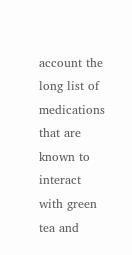account the long list of medications that are known to interact with green tea and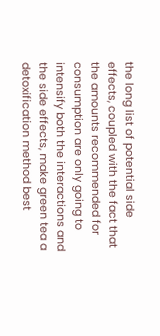the long list of potential side effects, coupled with the fact that the amounts recommended for consumption are only going to intensify both the interactions and the side effects, make green tea a detoxification method best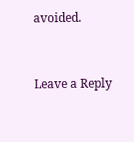avoided.


Leave a Reply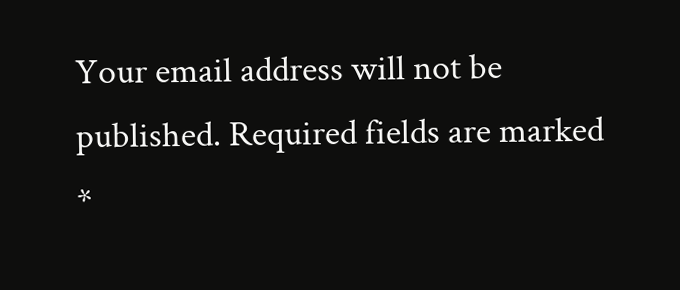Your email address will not be published. Required fields are marked *